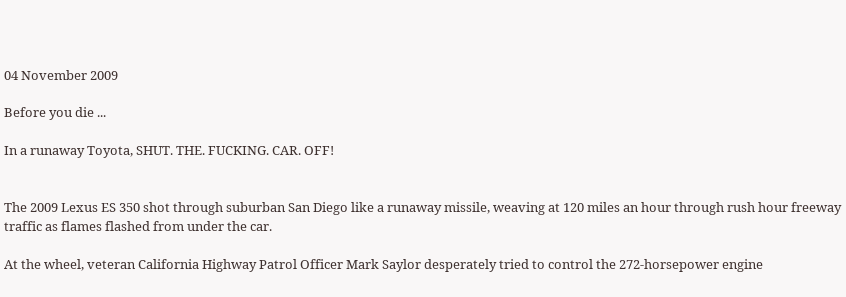04 November 2009

Before you die ...

In a runaway Toyota, SHUT. THE. FUCKING. CAR. OFF!


The 2009 Lexus ES 350 shot through suburban San Diego like a runaway missile, weaving at 120 miles an hour through rush hour freeway traffic as flames flashed from under the car.

At the wheel, veteran California Highway Patrol Officer Mark Saylor desperately tried to control the 272-horsepower engine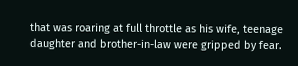that was roaring at full throttle as his wife, teenage daughter and brother-in-law were gripped by fear.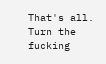That's all. Turn the fucking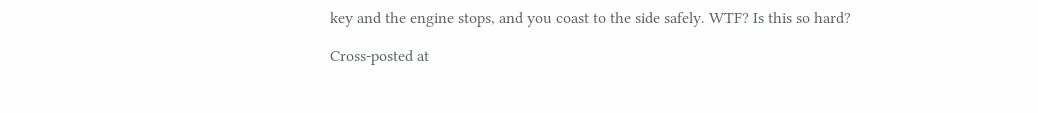key and the engine stops, and you coast to the side safely. WTF? Is this so hard?

Cross-posted at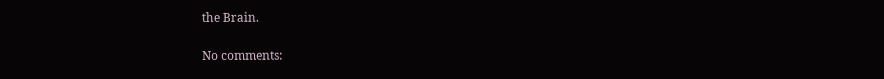the Brain.

No comments: